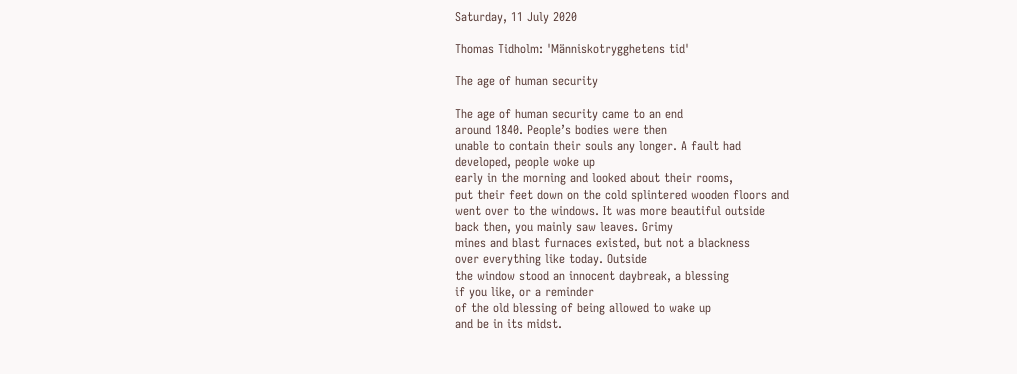Saturday, 11 July 2020

Thomas Tidholm: 'Människotrygghetens tid'

The age of human security

The age of human security came to an end
around 1840. People’s bodies were then
unable to contain their souls any longer. A fault had
developed, people woke up
early in the morning and looked about their rooms,
put their feet down on the cold splintered wooden floors and
went over to the windows. It was more beautiful outside
back then, you mainly saw leaves. Grimy
mines and blast furnaces existed, but not a blackness
over everything like today. Outside
the window stood an innocent daybreak, a blessing
if you like, or a reminder
of the old blessing of being allowed to wake up
and be in its midst.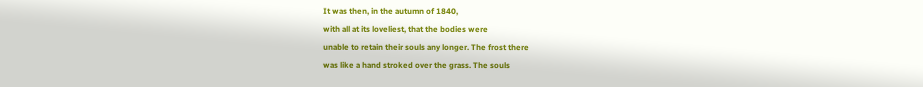It was then, in the autumn of 1840,
with all at its loveliest, that the bodies were
unable to retain their souls any longer. The frost there
was like a hand stroked over the grass. The souls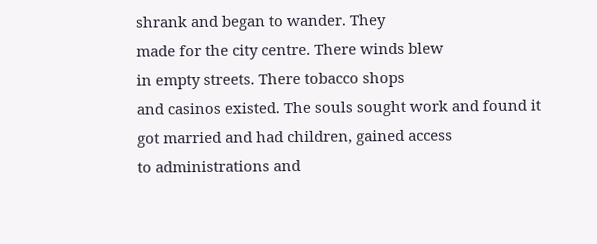shrank and began to wander. They
made for the city centre. There winds blew
in empty streets. There tobacco shops
and casinos existed. The souls sought work and found it
got married and had children, gained access
to administrations and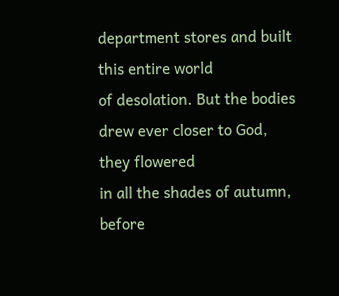department stores and built
this entire world
of desolation. But the bodies
drew ever closer to God, they flowered
in all the shades of autumn,
before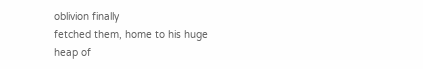oblivion finally
fetched them, home to his huge
heap of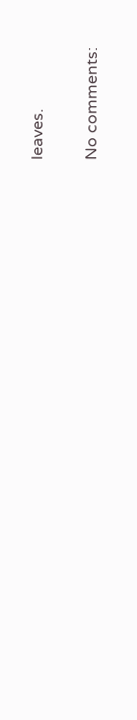leaves.

No comments: